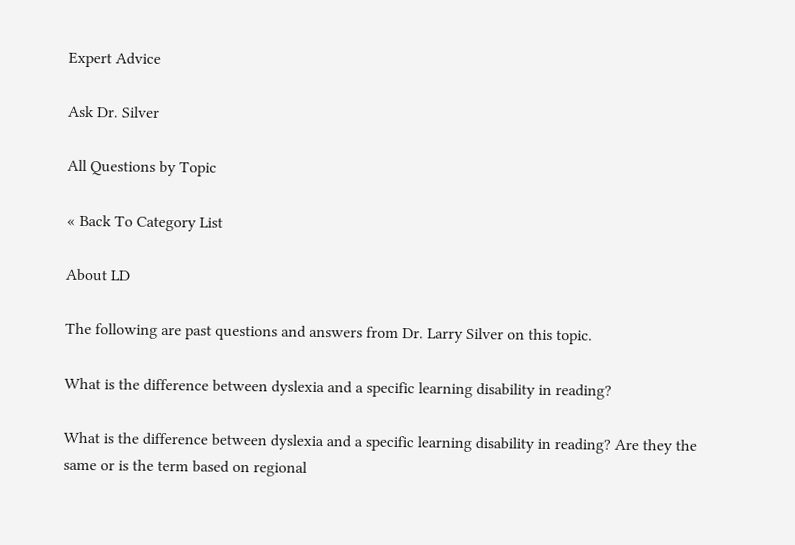Expert Advice

Ask Dr. Silver

All Questions by Topic

« Back To Category List

About LD

The following are past questions and answers from Dr. Larry Silver on this topic.

What is the difference between dyslexia and a specific learning disability in reading?

What is the difference between dyslexia and a specific learning disability in reading? Are they the same or is the term based on regional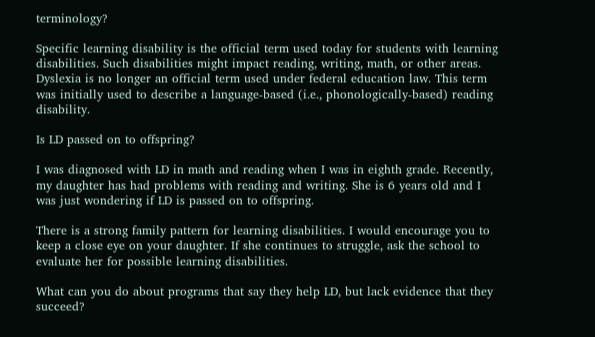terminology?

Specific learning disability is the official term used today for students with learning disabilities. Such disabilities might impact reading, writing, math, or other areas. Dyslexia is no longer an official term used under federal education law. This term was initially used to describe a language-based (i.e., phonologically-based) reading disability.

Is LD passed on to offspring?

I was diagnosed with LD in math and reading when I was in eighth grade. Recently, my daughter has had problems with reading and writing. She is 6 years old and I was just wondering if LD is passed on to offspring.

There is a strong family pattern for learning disabilities. I would encourage you to keep a close eye on your daughter. If she continues to struggle, ask the school to evaluate her for possible learning disabilities.

What can you do about programs that say they help LD, but lack evidence that they succeed?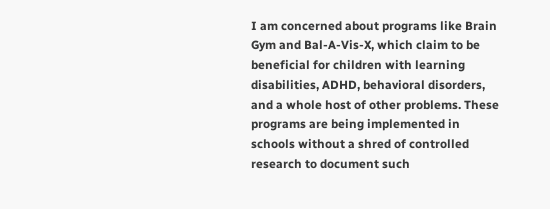I am concerned about programs like Brain Gym and Bal-A-Vis-X, which claim to be beneficial for children with learning disabilities, ADHD, behavioral disorders, and a whole host of other problems. These programs are being implemented in schools without a shred of controlled research to document such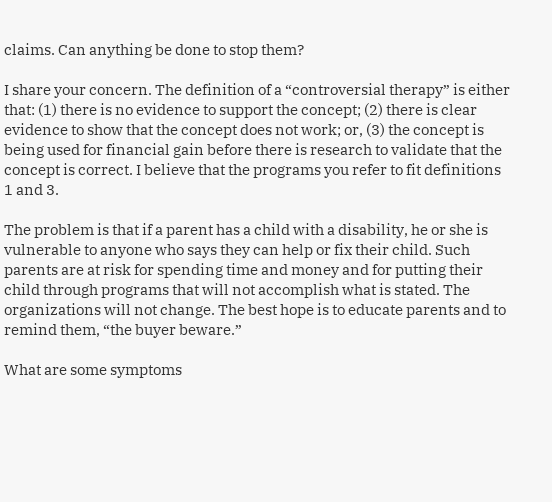claims. Can anything be done to stop them?

I share your concern. The definition of a “controversial therapy” is either that: (1) there is no evidence to support the concept; (2) there is clear evidence to show that the concept does not work; or, (3) the concept is being used for financial gain before there is research to validate that the concept is correct. I believe that the programs you refer to fit definitions 1 and 3.

The problem is that if a parent has a child with a disability, he or she is vulnerable to anyone who says they can help or fix their child. Such parents are at risk for spending time and money and for putting their child through programs that will not accomplish what is stated. The organizations will not change. The best hope is to educate parents and to remind them, “the buyer beware.”

What are some symptoms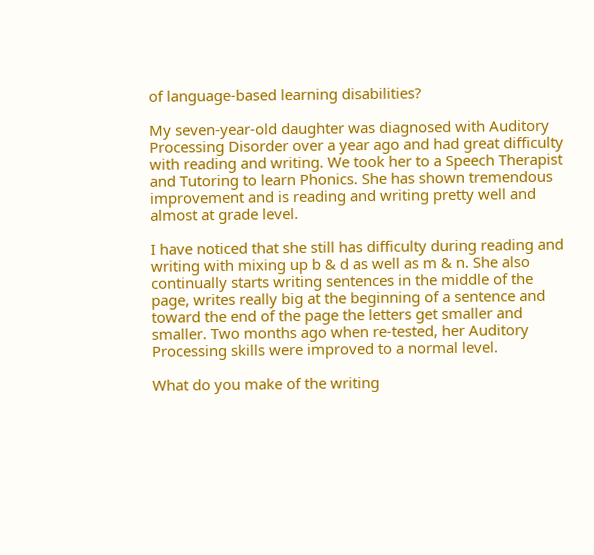of language-based learning disabilities?

My seven-year-old daughter was diagnosed with Auditory Processing Disorder over a year ago and had great difficulty with reading and writing. We took her to a Speech Therapist and Tutoring to learn Phonics. She has shown tremendous improvement and is reading and writing pretty well and almost at grade level.

I have noticed that she still has difficulty during reading and writing with mixing up b & d as well as m & n. She also continually starts writing sentences in the middle of the page, writes really big at the beginning of a sentence and toward the end of the page the letters get smaller and smaller. Two months ago when re-tested, her Auditory Processing skills were improved to a normal level.

What do you make of the writing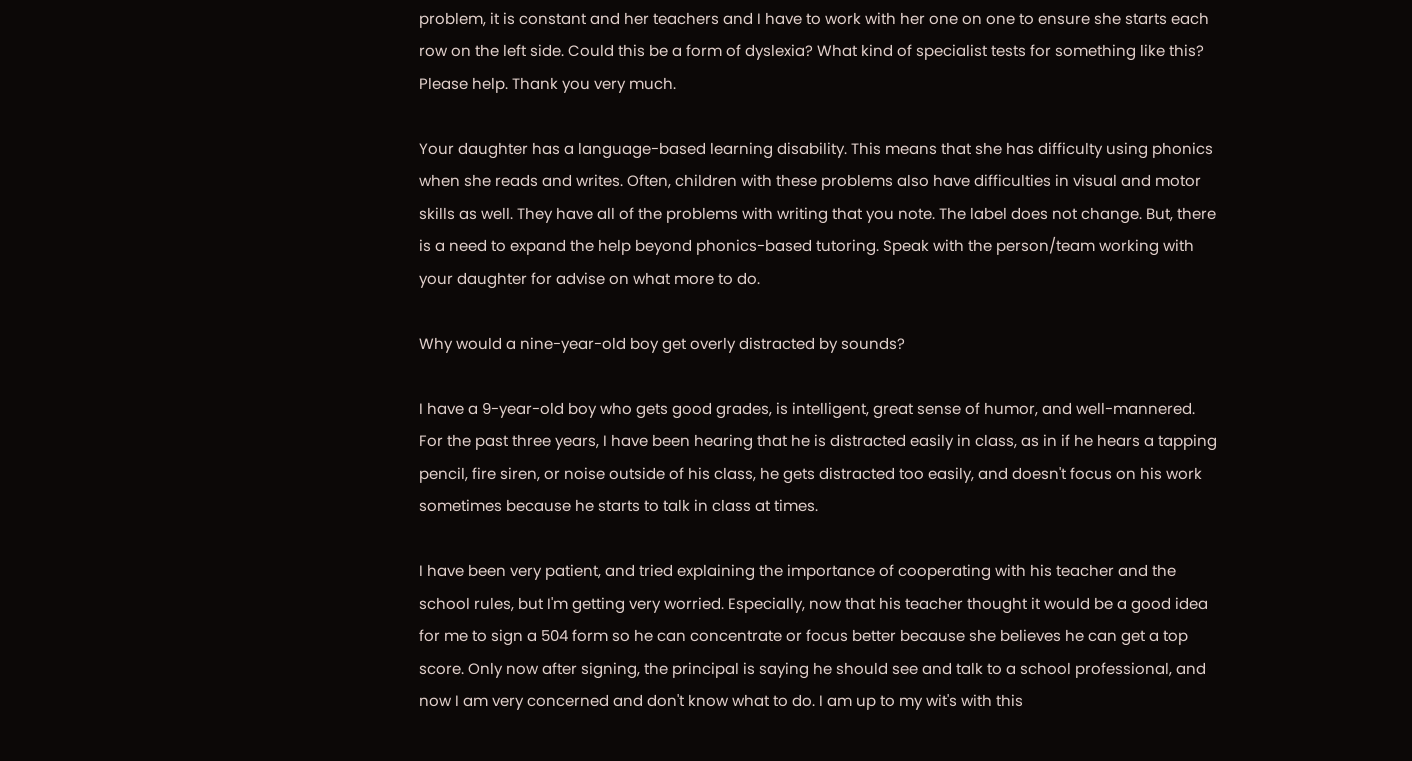problem, it is constant and her teachers and I have to work with her one on one to ensure she starts each row on the left side. Could this be a form of dyslexia? What kind of specialist tests for something like this? Please help. Thank you very much.

Your daughter has a language-based learning disability. This means that she has difficulty using phonics when she reads and writes. Often, children with these problems also have difficulties in visual and motor skills as well. They have all of the problems with writing that you note. The label does not change. But, there is a need to expand the help beyond phonics-based tutoring. Speak with the person/team working with your daughter for advise on what more to do.

Why would a nine-year-old boy get overly distracted by sounds?

I have a 9-year-old boy who gets good grades, is intelligent, great sense of humor, and well-mannered. For the past three years, I have been hearing that he is distracted easily in class, as in if he hears a tapping pencil, fire siren, or noise outside of his class, he gets distracted too easily, and doesn't focus on his work sometimes because he starts to talk in class at times.

I have been very patient, and tried explaining the importance of cooperating with his teacher and the school rules, but I'm getting very worried. Especially, now that his teacher thought it would be a good idea for me to sign a 504 form so he can concentrate or focus better because she believes he can get a top score. Only now after signing, the principal is saying he should see and talk to a school professional, and now I am very concerned and don't know what to do. I am up to my wit's with this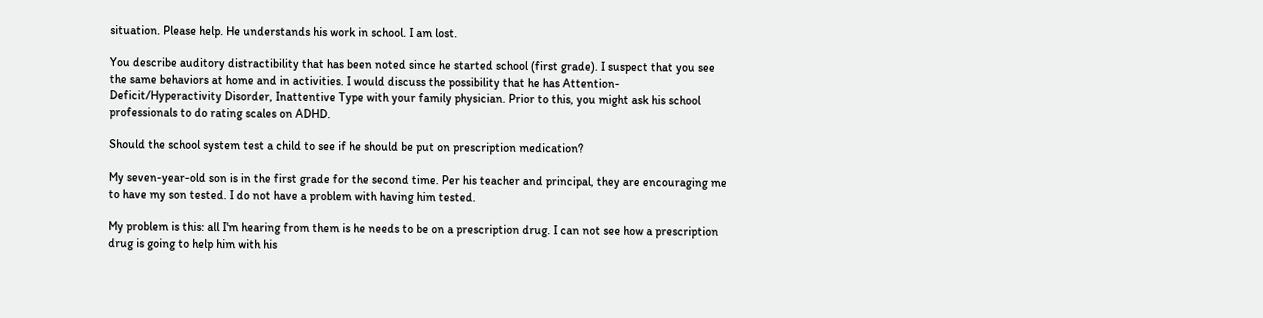situation. Please help. He understands his work in school. I am lost.

You describe auditory distractibility that has been noted since he started school (first grade). I suspect that you see the same behaviors at home and in activities. I would discuss the possibility that he has Attention-Deficit/Hyperactivity Disorder, Inattentive Type with your family physician. Prior to this, you might ask his school professionals to do rating scales on ADHD.

Should the school system test a child to see if he should be put on prescription medication?

My seven-year-old son is in the first grade for the second time. Per his teacher and principal, they are encouraging me to have my son tested. I do not have a problem with having him tested.

My problem is this: all I'm hearing from them is he needs to be on a prescription drug. I can not see how a prescription drug is going to help him with his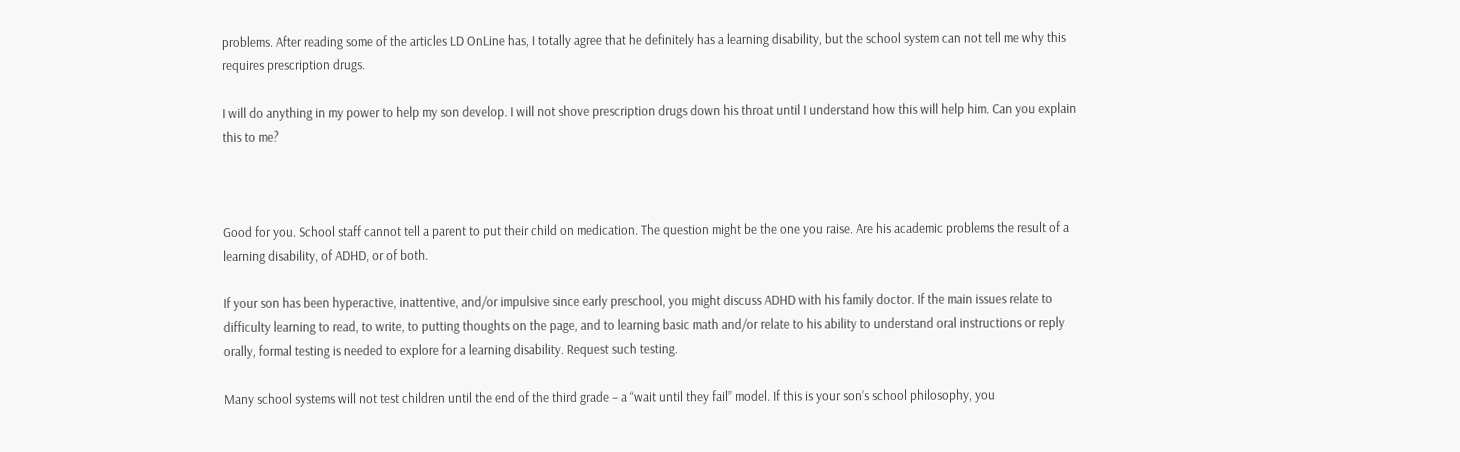problems. After reading some of the articles LD OnLine has, I totally agree that he definitely has a learning disability, but the school system can not tell me why this requires prescription drugs.

I will do anything in my power to help my son develop. I will not shove prescription drugs down his throat until I understand how this will help him. Can you explain this to me?



Good for you. School staff cannot tell a parent to put their child on medication. The question might be the one you raise. Are his academic problems the result of a learning disability, of ADHD, or of both.

If your son has been hyperactive, inattentive, and/or impulsive since early preschool, you might discuss ADHD with his family doctor. If the main issues relate to difficulty learning to read, to write, to putting thoughts on the page, and to learning basic math and/or relate to his ability to understand oral instructions or reply orally, formal testing is needed to explore for a learning disability. Request such testing.

Many school systems will not test children until the end of the third grade – a “wait until they fail” model. If this is your son’s school philosophy, you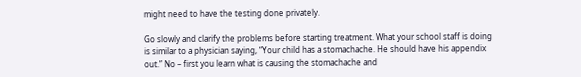might need to have the testing done privately.

Go slowly and clarify the problems before starting treatment. What your school staff is doing is similar to a physician saying, “Your child has a stomachache. He should have his appendix out.” No – first you learn what is causing the stomachache and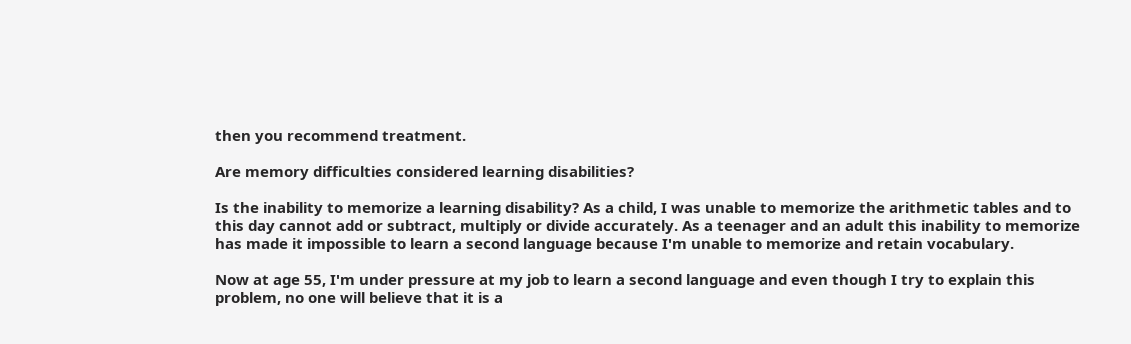then you recommend treatment.

Are memory difficulties considered learning disabilities?

Is the inability to memorize a learning disability? As a child, I was unable to memorize the arithmetic tables and to this day cannot add or subtract, multiply or divide accurately. As a teenager and an adult this inability to memorize has made it impossible to learn a second language because I'm unable to memorize and retain vocabulary.

Now at age 55, I'm under pressure at my job to learn a second language and even though I try to explain this problem, no one will believe that it is a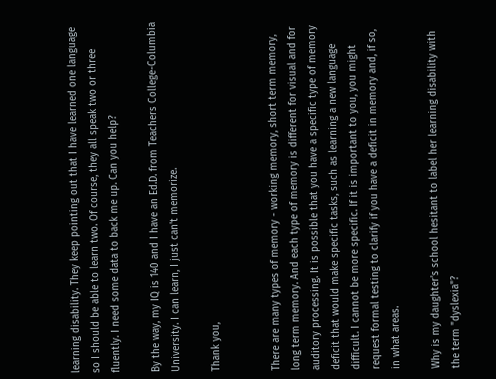learning disability. They keep pointing out that I have learned one language so I should be able to learn two. Of course, they all speak two or three fluently. I need some data to back me up. Can you help?

By the way, my IQ is 140 and I have an Ed.D. from Teachers College-Columbia University. I can learn, I just can't memorize.

Thank you,


There are many types of memory - working memory, short term memory, long term memory. And each type of memory is different for visual and for auditory processing. It is possible that you have a specific type of memory deficit that would make specific tasks, such as learning a new language difficult. I cannot be more specific. If it is important to you, you might request formal testing to clarify if you have a deficit in memory and, if so, in what areas.

Why is my daughter's school hesitant to label her learning disability with the term "dyslexia"?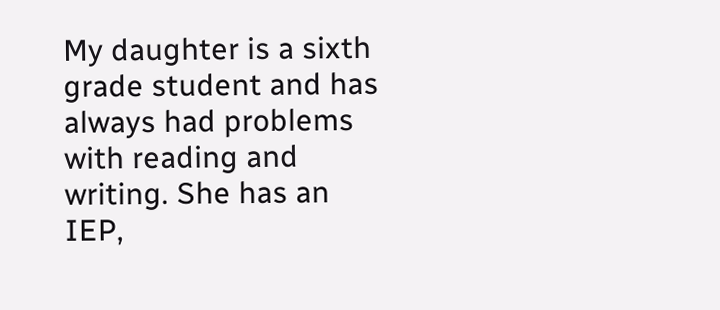My daughter is a sixth grade student and has always had problems with reading and writing. She has an IEP,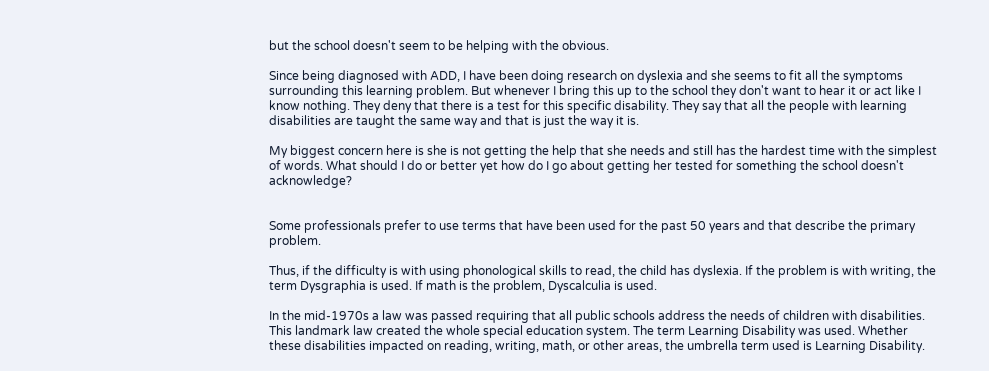but the school doesn't seem to be helping with the obvious.

Since being diagnosed with ADD, I have been doing research on dyslexia and she seems to fit all the symptoms surrounding this learning problem. But whenever I bring this up to the school they don't want to hear it or act like I know nothing. They deny that there is a test for this specific disability. They say that all the people with learning disabilities are taught the same way and that is just the way it is.

My biggest concern here is she is not getting the help that she needs and still has the hardest time with the simplest of words. What should I do or better yet how do I go about getting her tested for something the school doesn't acknowledge?


Some professionals prefer to use terms that have been used for the past 50 years and that describe the primary problem.

Thus, if the difficulty is with using phonological skills to read, the child has dyslexia. If the problem is with writing, the term Dysgraphia is used. If math is the problem, Dyscalculia is used.

In the mid-1970s a law was passed requiring that all public schools address the needs of children with disabilities. This landmark law created the whole special education system. The term Learning Disability was used. Whether these disabilities impacted on reading, writing, math, or other areas, the umbrella term used is Learning Disability.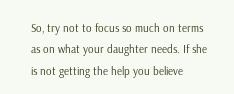So, try not to focus so much on terms as on what your daughter needs. If she is not getting the help you believe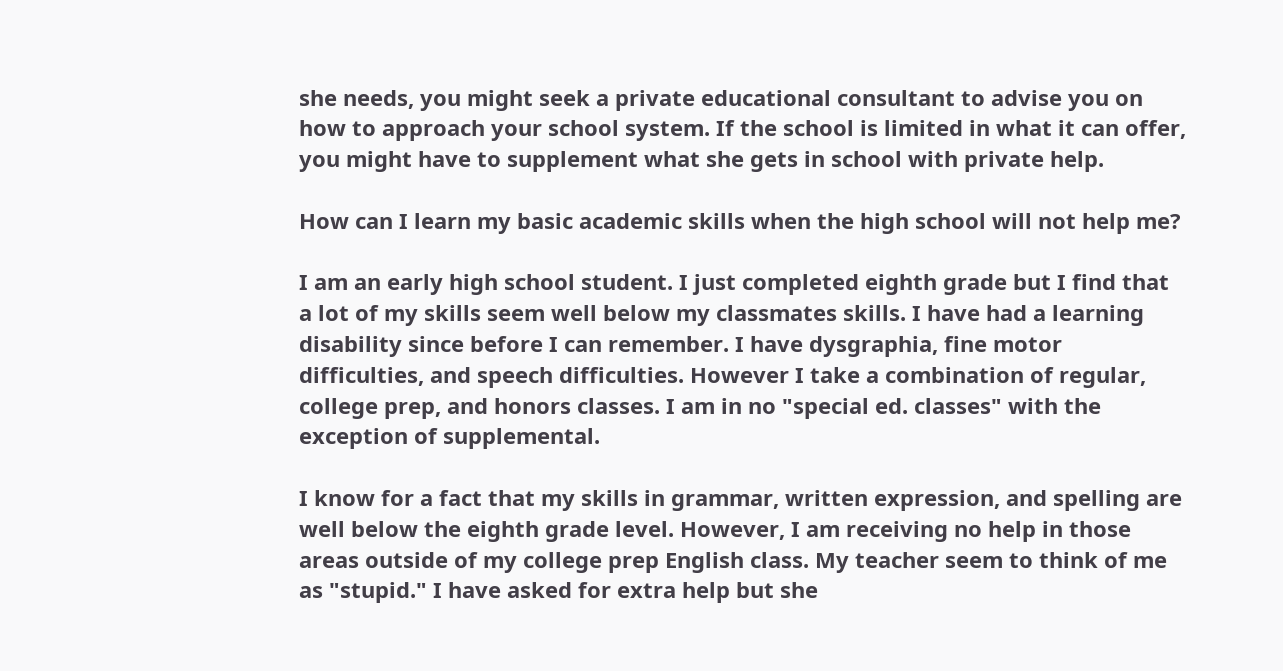she needs, you might seek a private educational consultant to advise you on how to approach your school system. If the school is limited in what it can offer, you might have to supplement what she gets in school with private help.

How can I learn my basic academic skills when the high school will not help me?

I am an early high school student. I just completed eighth grade but I find that a lot of my skills seem well below my classmates skills. I have had a learning disability since before I can remember. I have dysgraphia, fine motor difficulties, and speech difficulties. However I take a combination of regular, college prep, and honors classes. I am in no "special ed. classes" with the exception of supplemental.

I know for a fact that my skills in grammar, written expression, and spelling are well below the eighth grade level. However, I am receiving no help in those areas outside of my college prep English class. My teacher seem to think of me as "stupid." I have asked for extra help but she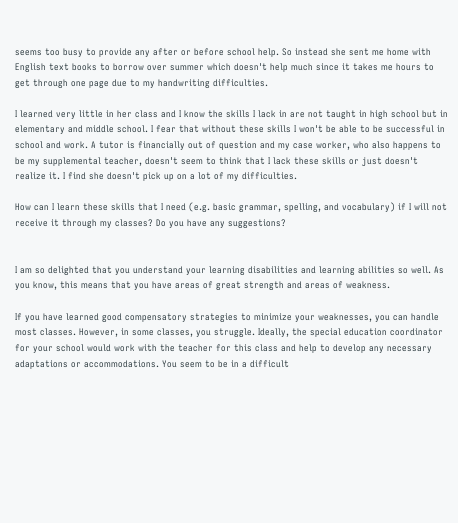seems too busy to provide any after or before school help. So instead she sent me home with English text books to borrow over summer which doesn't help much since it takes me hours to get through one page due to my handwriting difficulties.

I learned very little in her class and I know the skills I lack in are not taught in high school but in elementary and middle school. I fear that without these skills I won't be able to be successful in school and work. A tutor is financially out of question and my case worker, who also happens to be my supplemental teacher, doesn't seem to think that I lack these skills or just doesn't realize it. I find she doesn't pick up on a lot of my difficulties.

How can I learn these skills that I need (e.g. basic grammar, spelling, and vocabulary) if I will not receive it through my classes? Do you have any suggestions?


I am so delighted that you understand your learning disabilities and learning abilities so well. As you know, this means that you have areas of great strength and areas of weakness.

If you have learned good compensatory strategies to minimize your weaknesses, you can handle most classes. However, in some classes, you struggle. Ideally, the special education coordinator for your school would work with the teacher for this class and help to develop any necessary adaptations or accommodations. You seem to be in a difficult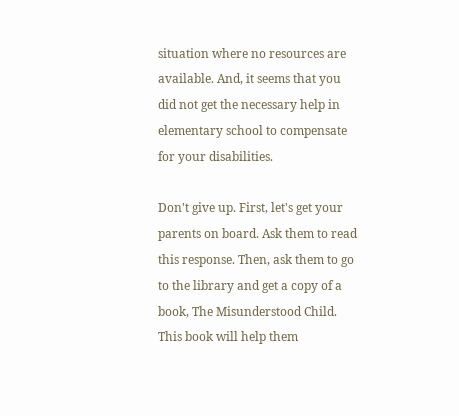situation where no resources are available. And, it seems that you did not get the necessary help in elementary school to compensate for your disabilities.

Don't give up. First, let's get your parents on board. Ask them to read this response. Then, ask them to go to the library and get a copy of a book, The Misunderstood Child. This book will help them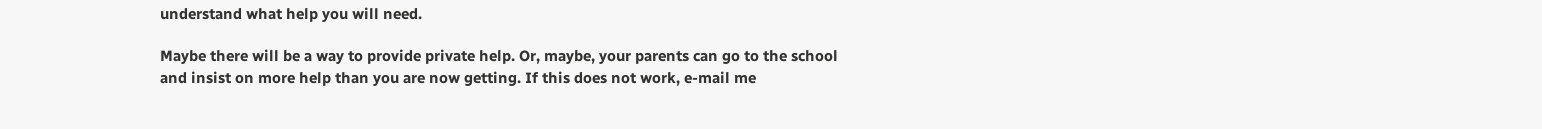understand what help you will need.

Maybe there will be a way to provide private help. Or, maybe, your parents can go to the school and insist on more help than you are now getting. If this does not work, e-mail me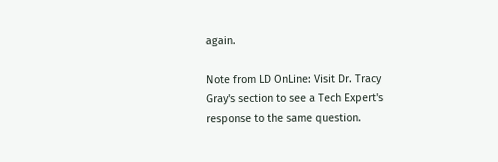again.

Note from LD OnLine: Visit Dr. Tracy Gray's section to see a Tech Expert's response to the same question.